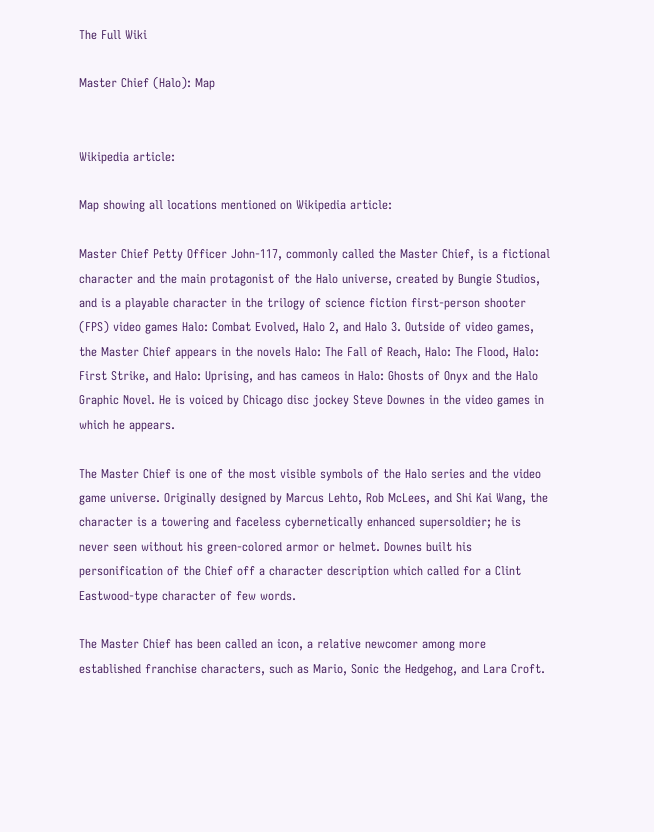The Full Wiki

Master Chief (Halo): Map


Wikipedia article:

Map showing all locations mentioned on Wikipedia article:

Master Chief Petty Officer John-117, commonly called the Master Chief, is a fictional character and the main protagonist of the Halo universe, created by Bungie Studios, and is a playable character in the trilogy of science fiction first-person shooter (FPS) video games Halo: Combat Evolved, Halo 2, and Halo 3. Outside of video games, the Master Chief appears in the novels Halo: The Fall of Reach, Halo: The Flood, Halo: First Strike, and Halo: Uprising, and has cameos in Halo: Ghosts of Onyx and the Halo Graphic Novel. He is voiced by Chicago disc jockey Steve Downes in the video games in which he appears.

The Master Chief is one of the most visible symbols of the Halo series and the video game universe. Originally designed by Marcus Lehto, Rob McLees, and Shi Kai Wang, the character is a towering and faceless cybernetically enhanced supersoldier; he is never seen without his green-colored armor or helmet. Downes built his personification of the Chief off a character description which called for a Clint Eastwood-type character of few words.

The Master Chief has been called an icon, a relative newcomer among more established franchise characters, such as Mario, Sonic the Hedgehog, and Lara Croft.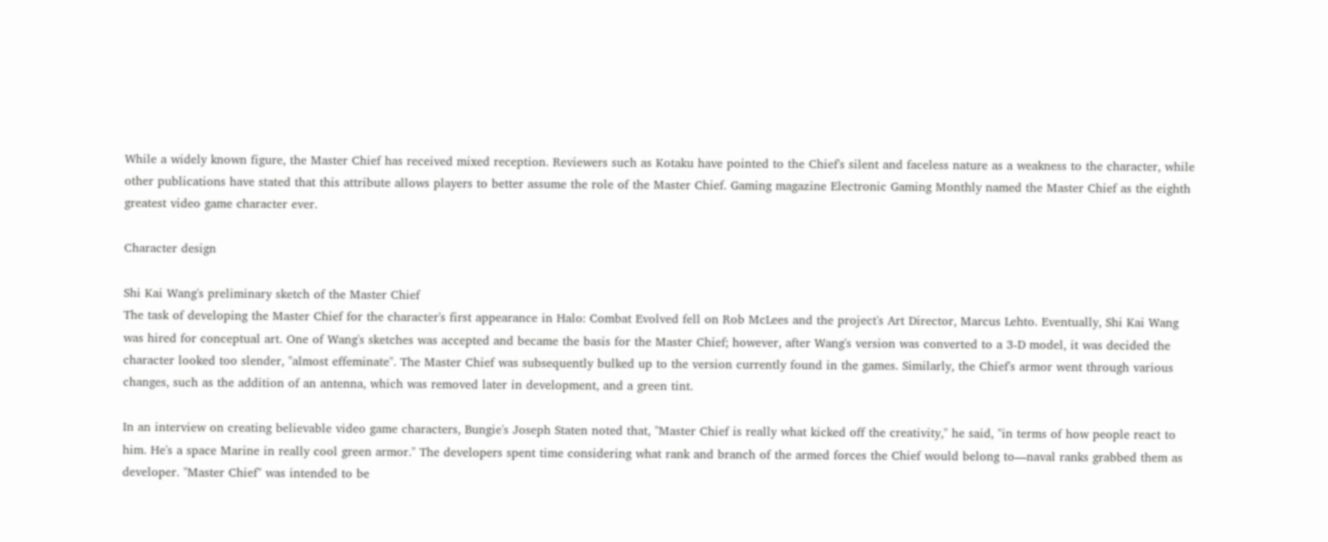While a widely known figure, the Master Chief has received mixed reception. Reviewers such as Kotaku have pointed to the Chief's silent and faceless nature as a weakness to the character, while other publications have stated that this attribute allows players to better assume the role of the Master Chief. Gaming magazine Electronic Gaming Monthly named the Master Chief as the eighth greatest video game character ever.

Character design

Shi Kai Wang's preliminary sketch of the Master Chief
The task of developing the Master Chief for the character's first appearance in Halo: Combat Evolved fell on Rob McLees and the project's Art Director, Marcus Lehto. Eventually, Shi Kai Wang was hired for conceptual art. One of Wang's sketches was accepted and became the basis for the Master Chief; however, after Wang's version was converted to a 3-D model, it was decided the character looked too slender, "almost effeminate". The Master Chief was subsequently bulked up to the version currently found in the games. Similarly, the Chief's armor went through various changes, such as the addition of an antenna, which was removed later in development, and a green tint.

In an interview on creating believable video game characters, Bungie's Joseph Staten noted that, "Master Chief is really what kicked off the creativity," he said, "in terms of how people react to him. He's a space Marine in really cool green armor." The developers spent time considering what rank and branch of the armed forces the Chief would belong to—naval ranks grabbed them as developer. "Master Chief" was intended to be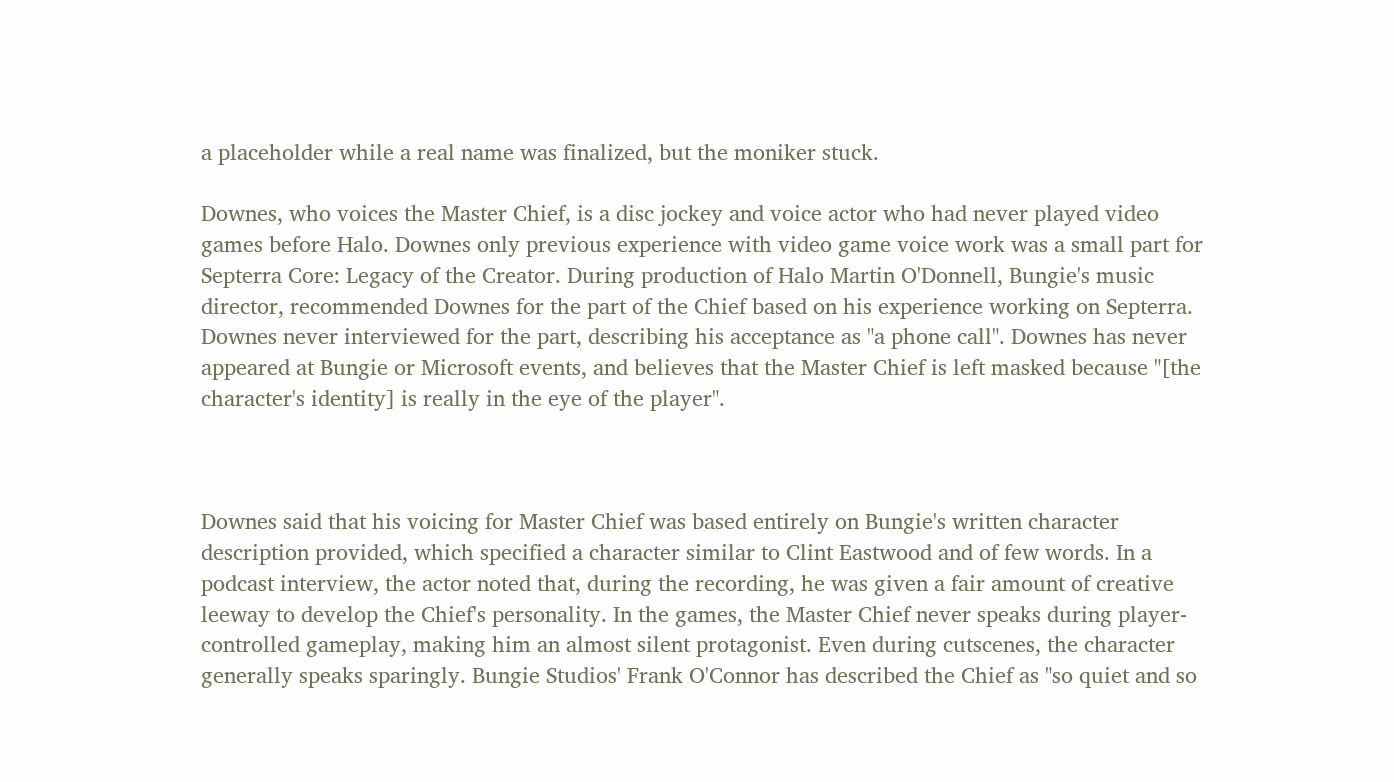a placeholder while a real name was finalized, but the moniker stuck.

Downes, who voices the Master Chief, is a disc jockey and voice actor who had never played video games before Halo. Downes only previous experience with video game voice work was a small part for Septerra Core: Legacy of the Creator. During production of Halo Martin O'Donnell, Bungie's music director, recommended Downes for the part of the Chief based on his experience working on Septerra. Downes never interviewed for the part, describing his acceptance as "a phone call". Downes has never appeared at Bungie or Microsoft events, and believes that the Master Chief is left masked because "[the character's identity] is really in the eye of the player".



Downes said that his voicing for Master Chief was based entirely on Bungie's written character description provided, which specified a character similar to Clint Eastwood and of few words. In a podcast interview, the actor noted that, during the recording, he was given a fair amount of creative leeway to develop the Chief's personality. In the games, the Master Chief never speaks during player-controlled gameplay, making him an almost silent protagonist. Even during cutscenes, the character generally speaks sparingly. Bungie Studios' Frank O'Connor has described the Chief as "so quiet and so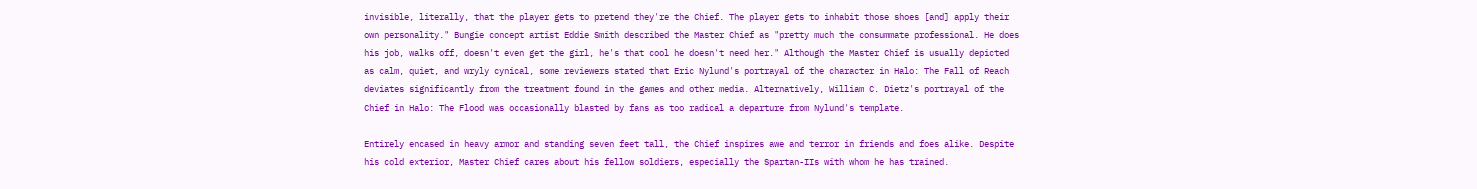invisible, literally, that the player gets to pretend they're the Chief. The player gets to inhabit those shoes [and] apply their own personality." Bungie concept artist Eddie Smith described the Master Chief as "pretty much the consummate professional. He does his job, walks off, doesn't even get the girl, he's that cool he doesn't need her." Although the Master Chief is usually depicted as calm, quiet, and wryly cynical, some reviewers stated that Eric Nylund's portrayal of the character in Halo: The Fall of Reach deviates significantly from the treatment found in the games and other media. Alternatively, William C. Dietz's portrayal of the Chief in Halo: The Flood was occasionally blasted by fans as too radical a departure from Nylund's template.

Entirely encased in heavy armor and standing seven feet tall, the Chief inspires awe and terror in friends and foes alike. Despite his cold exterior, Master Chief cares about his fellow soldiers, especially the Spartan-IIs with whom he has trained.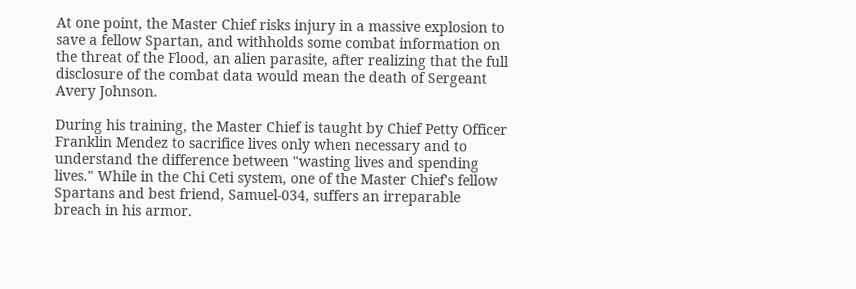At one point, the Master Chief risks injury in a massive explosion to save a fellow Spartan, and withholds some combat information on the threat of the Flood, an alien parasite, after realizing that the full disclosure of the combat data would mean the death of Sergeant Avery Johnson.

During his training, the Master Chief is taught by Chief Petty Officer Franklin Mendez to sacrifice lives only when necessary and to understand the difference between "wasting lives and spending lives." While in the Chi Ceti system, one of the Master Chief's fellow Spartans and best friend, Samuel-034, suffers an irreparable breach in his armor.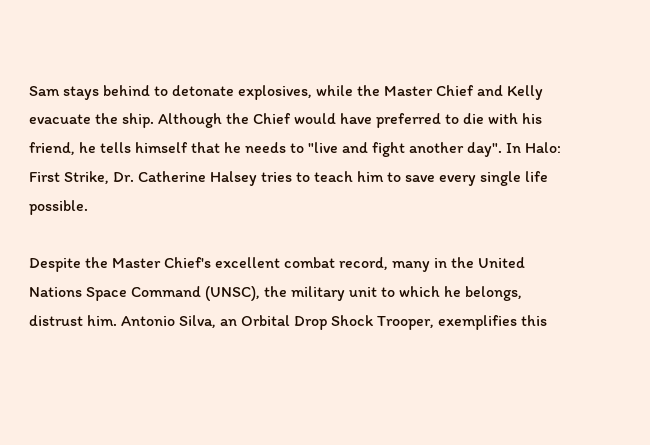Sam stays behind to detonate explosives, while the Master Chief and Kelly evacuate the ship. Although the Chief would have preferred to die with his friend, he tells himself that he needs to "live and fight another day". In Halo: First Strike, Dr. Catherine Halsey tries to teach him to save every single life possible.

Despite the Master Chief's excellent combat record, many in the United Nations Space Command (UNSC), the military unit to which he belongs, distrust him. Antonio Silva, an Orbital Drop Shock Trooper, exemplifies this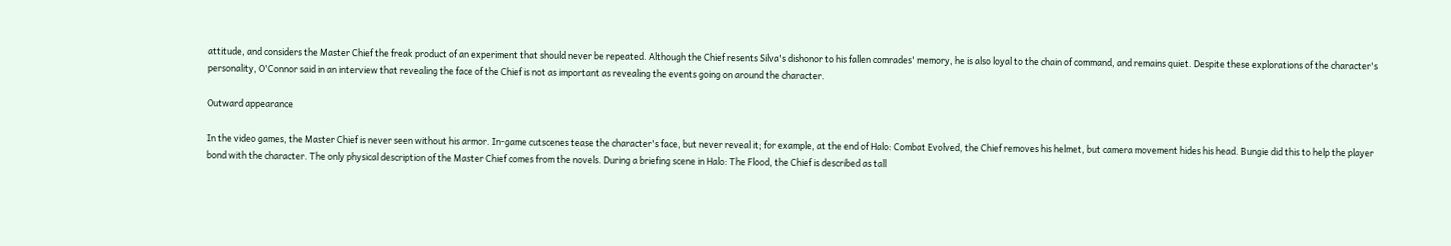attitude, and considers the Master Chief the freak product of an experiment that should never be repeated. Although the Chief resents Silva's dishonor to his fallen comrades' memory, he is also loyal to the chain of command, and remains quiet. Despite these explorations of the character's personality, O'Connor said in an interview that revealing the face of the Chief is not as important as revealing the events going on around the character.

Outward appearance

In the video games, the Master Chief is never seen without his armor. In-game cutscenes tease the character's face, but never reveal it; for example, at the end of Halo: Combat Evolved, the Chief removes his helmet, but camera movement hides his head. Bungie did this to help the player bond with the character. The only physical description of the Master Chief comes from the novels. During a briefing scene in Halo: The Flood, the Chief is described as tall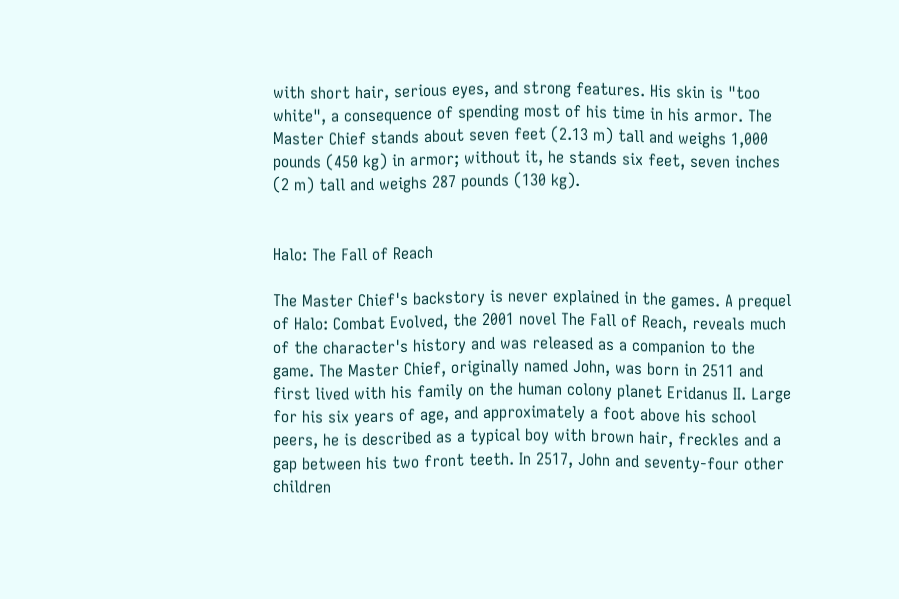with short hair, serious eyes, and strong features. His skin is "too white", a consequence of spending most of his time in his armor. The Master Chief stands about seven feet (2.13 m) tall and weighs 1,000 pounds (450 kg) in armor; without it, he stands six feet, seven inches (2 m) tall and weighs 287 pounds (130 kg).


Halo: The Fall of Reach

The Master Chief's backstory is never explained in the games. A prequel of Halo: Combat Evolved, the 2001 novel The Fall of Reach, reveals much of the character's history and was released as a companion to the game. The Master Chief, originally named John, was born in 2511 and first lived with his family on the human colony planet Eridanus II. Large for his six years of age, and approximately a foot above his school peers, he is described as a typical boy with brown hair, freckles and a gap between his two front teeth. In 2517, John and seventy-four other children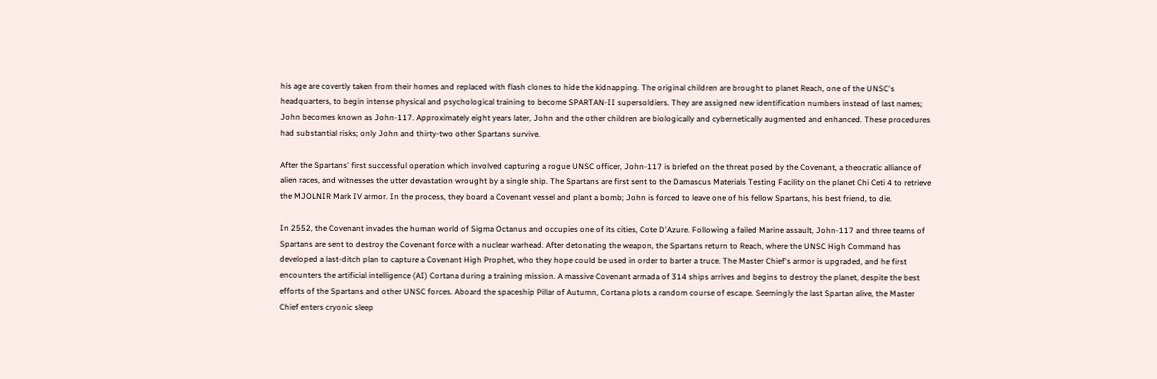his age are covertly taken from their homes and replaced with flash clones to hide the kidnapping. The original children are brought to planet Reach, one of the UNSC's headquarters, to begin intense physical and psychological training to become SPARTAN-II supersoldiers. They are assigned new identification numbers instead of last names; John becomes known as John-117. Approximately eight years later, John and the other children are biologically and cybernetically augmented and enhanced. These procedures had substantial risks; only John and thirty-two other Spartans survive.

After the Spartans' first successful operation which involved capturing a rogue UNSC officer, John-117 is briefed on the threat posed by the Covenant, a theocratic alliance of alien races, and witnesses the utter devastation wrought by a single ship. The Spartans are first sent to the Damascus Materials Testing Facility on the planet Chi Ceti 4 to retrieve the MJOLNIR Mark IV armor. In the process, they board a Covenant vessel and plant a bomb; John is forced to leave one of his fellow Spartans, his best friend, to die.

In 2552, the Covenant invades the human world of Sigma Octanus and occupies one of its cities, Cote D'Azure. Following a failed Marine assault, John-117 and three teams of Spartans are sent to destroy the Covenant force with a nuclear warhead. After detonating the weapon, the Spartans return to Reach, where the UNSC High Command has developed a last-ditch plan to capture a Covenant High Prophet, who they hope could be used in order to barter a truce. The Master Chief's armor is upgraded, and he first encounters the artificial intelligence (AI) Cortana during a training mission. A massive Covenant armada of 314 ships arrives and begins to destroy the planet, despite the best efforts of the Spartans and other UNSC forces. Aboard the spaceship Pillar of Autumn, Cortana plots a random course of escape. Seemingly the last Spartan alive, the Master Chief enters cryonic sleep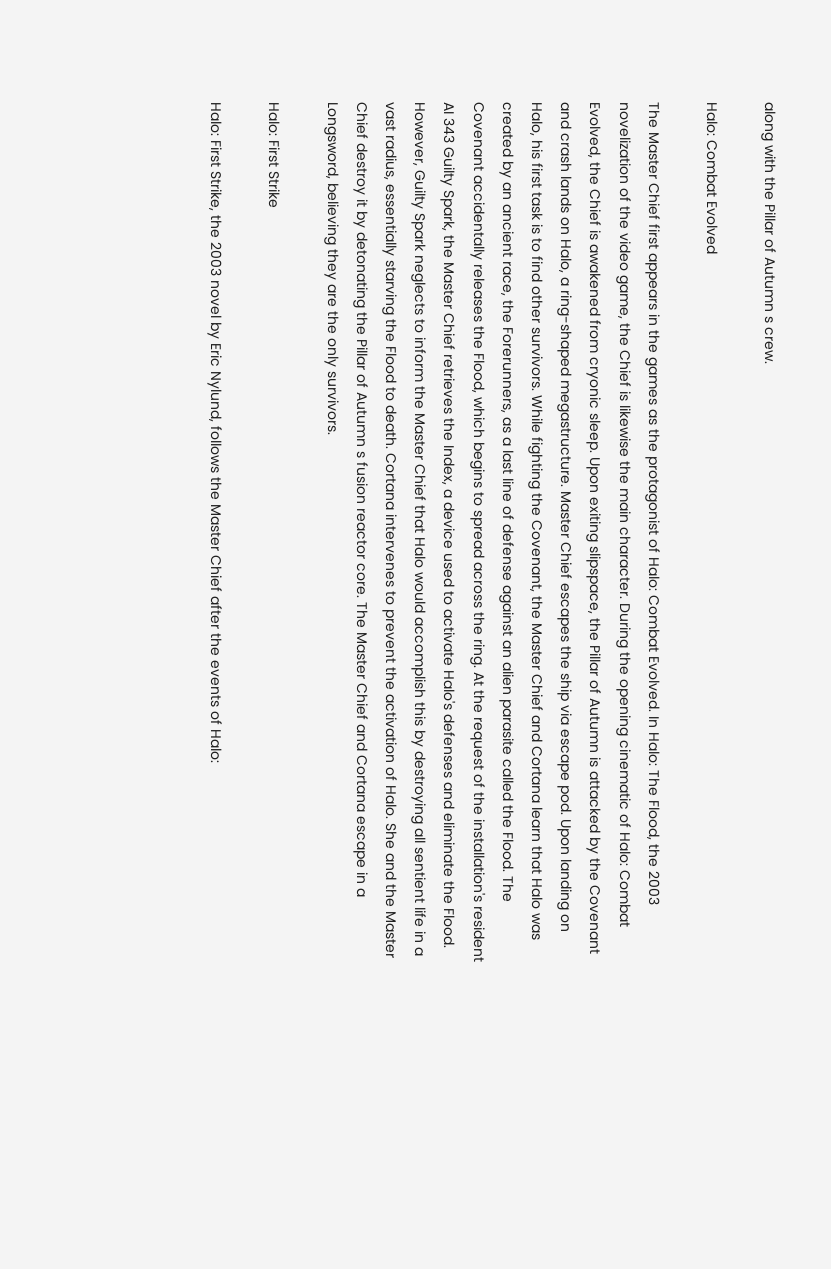along with the Pillar of Autumn s crew.

Halo: Combat Evolved

The Master Chief first appears in the games as the protagonist of Halo: Combat Evolved. In Halo: The Flood, the 2003 novelization of the video game, the Chief is likewise the main character. During the opening cinematic of Halo: Combat Evolved, the Chief is awakened from cryonic sleep. Upon exiting slipspace, the Pillar of Autumn is attacked by the Covenant and crash lands on Halo, a ring-shaped megastructure. Master Chief escapes the ship via escape pod. Upon landing on Halo, his first task is to find other survivors. While fighting the Covenant, the Master Chief and Cortana learn that Halo was created by an ancient race, the Forerunners, as a last line of defense against an alien parasite called the Flood. The Covenant accidentally releases the Flood, which begins to spread across the ring. At the request of the installation's resident AI 343 Guilty Spark, the Master Chief retrieves the Index, a device used to activate Halo's defenses and eliminate the Flood. However, Guilty Spark neglects to inform the Master Chief that Halo would accomplish this by destroying all sentient life in a vast radius, essentially starving the Flood to death. Cortana intervenes to prevent the activation of Halo. She and the Master Chief destroy it by detonating the Pillar of Autumn s fusion reactor core. The Master Chief and Cortana escape in a Longsword, believing they are the only survivors.

Halo: First Strike

Halo: First Strike, the 2003 novel by Eric Nylund, follows the Master Chief after the events of Halo: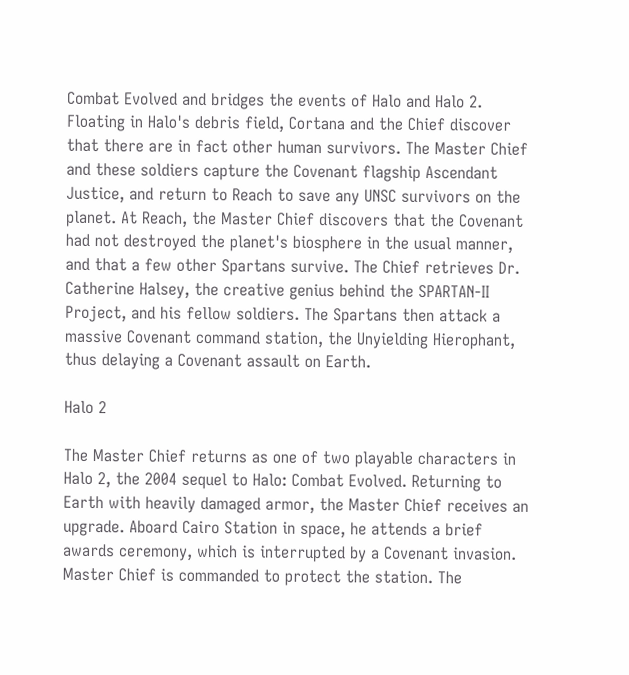Combat Evolved and bridges the events of Halo and Halo 2. Floating in Halo's debris field, Cortana and the Chief discover that there are in fact other human survivors. The Master Chief and these soldiers capture the Covenant flagship Ascendant Justice, and return to Reach to save any UNSC survivors on the planet. At Reach, the Master Chief discovers that the Covenant had not destroyed the planet's biosphere in the usual manner, and that a few other Spartans survive. The Chief retrieves Dr. Catherine Halsey, the creative genius behind the SPARTAN-II Project, and his fellow soldiers. The Spartans then attack a massive Covenant command station, the Unyielding Hierophant, thus delaying a Covenant assault on Earth.

Halo 2

The Master Chief returns as one of two playable characters in Halo 2, the 2004 sequel to Halo: Combat Evolved. Returning to Earth with heavily damaged armor, the Master Chief receives an upgrade. Aboard Cairo Station in space, he attends a brief awards ceremony, which is interrupted by a Covenant invasion. Master Chief is commanded to protect the station. The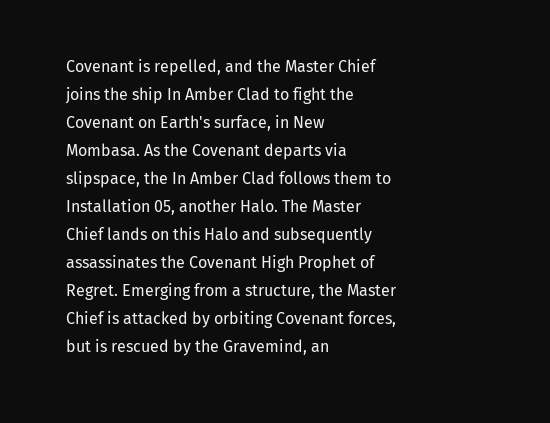Covenant is repelled, and the Master Chief joins the ship In Amber Clad to fight the Covenant on Earth's surface, in New Mombasa. As the Covenant departs via slipspace, the In Amber Clad follows them to Installation 05, another Halo. The Master Chief lands on this Halo and subsequently assassinates the Covenant High Prophet of Regret. Emerging from a structure, the Master Chief is attacked by orbiting Covenant forces, but is rescued by the Gravemind, an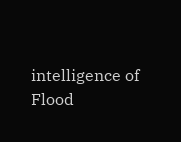intelligence of Flood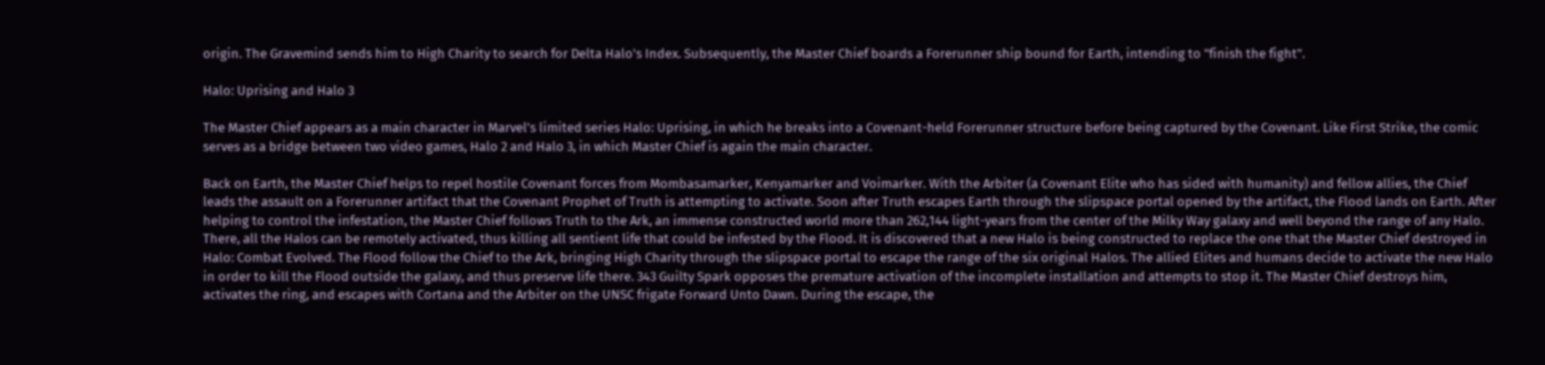origin. The Gravemind sends him to High Charity to search for Delta Halo's Index. Subsequently, the Master Chief boards a Forerunner ship bound for Earth, intending to "finish the fight".

Halo: Uprising and Halo 3

The Master Chief appears as a main character in Marvel's limited series Halo: Uprising, in which he breaks into a Covenant-held Forerunner structure before being captured by the Covenant. Like First Strike, the comic serves as a bridge between two video games, Halo 2 and Halo 3, in which Master Chief is again the main character.

Back on Earth, the Master Chief helps to repel hostile Covenant forces from Mombasamarker, Kenyamarker and Voimarker. With the Arbiter (a Covenant Elite who has sided with humanity) and fellow allies, the Chief leads the assault on a Forerunner artifact that the Covenant Prophet of Truth is attempting to activate. Soon after Truth escapes Earth through the slipspace portal opened by the artifact, the Flood lands on Earth. After helping to control the infestation, the Master Chief follows Truth to the Ark, an immense constructed world more than 262,144 light-years from the center of the Milky Way galaxy and well beyond the range of any Halo. There, all the Halos can be remotely activated, thus killing all sentient life that could be infested by the Flood. It is discovered that a new Halo is being constructed to replace the one that the Master Chief destroyed in Halo: Combat Evolved. The Flood follow the Chief to the Ark, bringing High Charity through the slipspace portal to escape the range of the six original Halos. The allied Elites and humans decide to activate the new Halo in order to kill the Flood outside the galaxy, and thus preserve life there. 343 Guilty Spark opposes the premature activation of the incomplete installation and attempts to stop it. The Master Chief destroys him, activates the ring, and escapes with Cortana and the Arbiter on the UNSC frigate Forward Unto Dawn. During the escape, the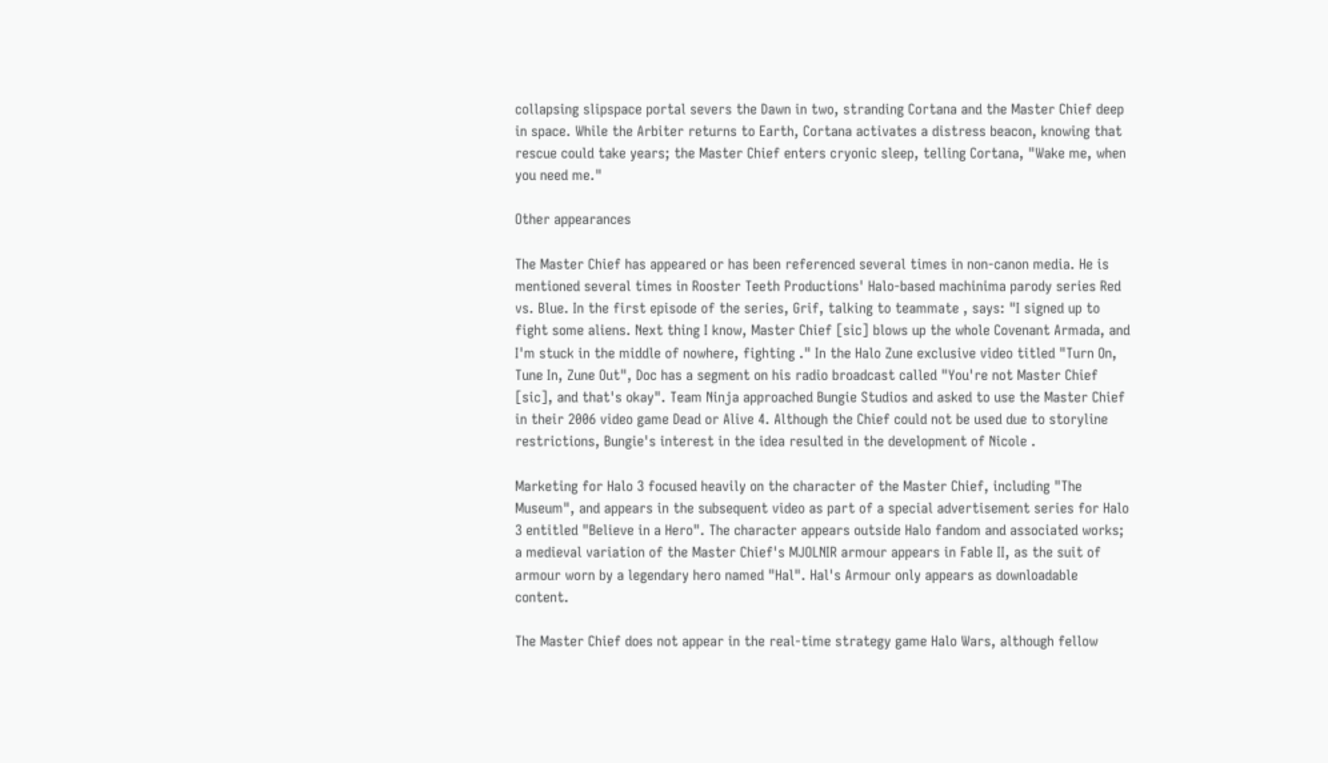collapsing slipspace portal severs the Dawn in two, stranding Cortana and the Master Chief deep in space. While the Arbiter returns to Earth, Cortana activates a distress beacon, knowing that rescue could take years; the Master Chief enters cryonic sleep, telling Cortana, "Wake me, when you need me."

Other appearances

The Master Chief has appeared or has been referenced several times in non-canon media. He is mentioned several times in Rooster Teeth Productions' Halo-based machinima parody series Red vs. Blue. In the first episode of the series, Grif, talking to teammate , says: "I signed up to fight some aliens. Next thing I know, Master Chief [sic] blows up the whole Covenant Armada, and I'm stuck in the middle of nowhere, fighting ." In the Halo Zune exclusive video titled "Turn On, Tune In, Zune Out", Doc has a segment on his radio broadcast called "You're not Master Chief [sic], and that's okay". Team Ninja approached Bungie Studios and asked to use the Master Chief in their 2006 video game Dead or Alive 4. Although the Chief could not be used due to storyline restrictions, Bungie's interest in the idea resulted in the development of Nicole .

Marketing for Halo 3 focused heavily on the character of the Master Chief, including "The Museum", and appears in the subsequent video as part of a special advertisement series for Halo 3 entitled "Believe in a Hero". The character appears outside Halo fandom and associated works; a medieval variation of the Master Chief's MJOLNIR armour appears in Fable II, as the suit of armour worn by a legendary hero named "Hal". Hal's Armour only appears as downloadable content.

The Master Chief does not appear in the real-time strategy game Halo Wars, although fellow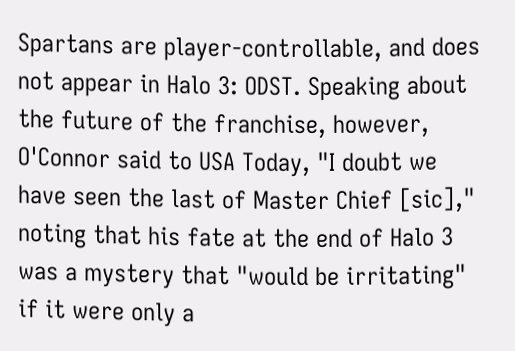Spartans are player-controllable, and does not appear in Halo 3: ODST. Speaking about the future of the franchise, however, O'Connor said to USA Today, "I doubt we have seen the last of Master Chief [sic]," noting that his fate at the end of Halo 3 was a mystery that "would be irritating" if it were only a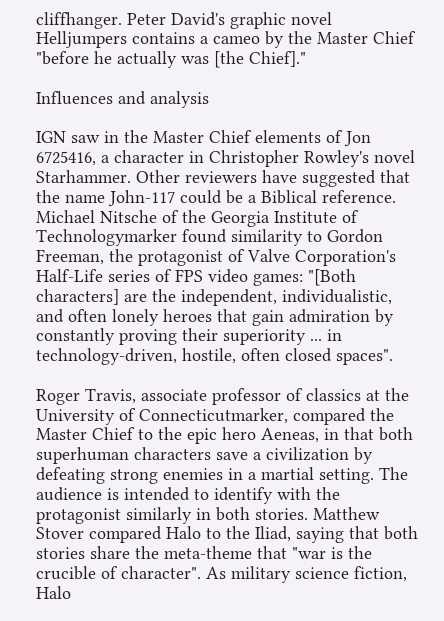cliffhanger. Peter David's graphic novel Helljumpers contains a cameo by the Master Chief "before he actually was [the Chief]."

Influences and analysis

IGN saw in the Master Chief elements of Jon 6725416, a character in Christopher Rowley's novel Starhammer. Other reviewers have suggested that the name John-117 could be a Biblical reference. Michael Nitsche of the Georgia Institute of Technologymarker found similarity to Gordon Freeman, the protagonist of Valve Corporation's Half-Life series of FPS video games: "[Both characters] are the independent, individualistic, and often lonely heroes that gain admiration by constantly proving their superiority ... in technology-driven, hostile, often closed spaces".

Roger Travis, associate professor of classics at the University of Connecticutmarker, compared the Master Chief to the epic hero Aeneas, in that both superhuman characters save a civilization by defeating strong enemies in a martial setting. The audience is intended to identify with the protagonist similarly in both stories. Matthew Stover compared Halo to the Iliad, saying that both stories share the meta-theme that "war is the crucible of character". As military science fiction, Halo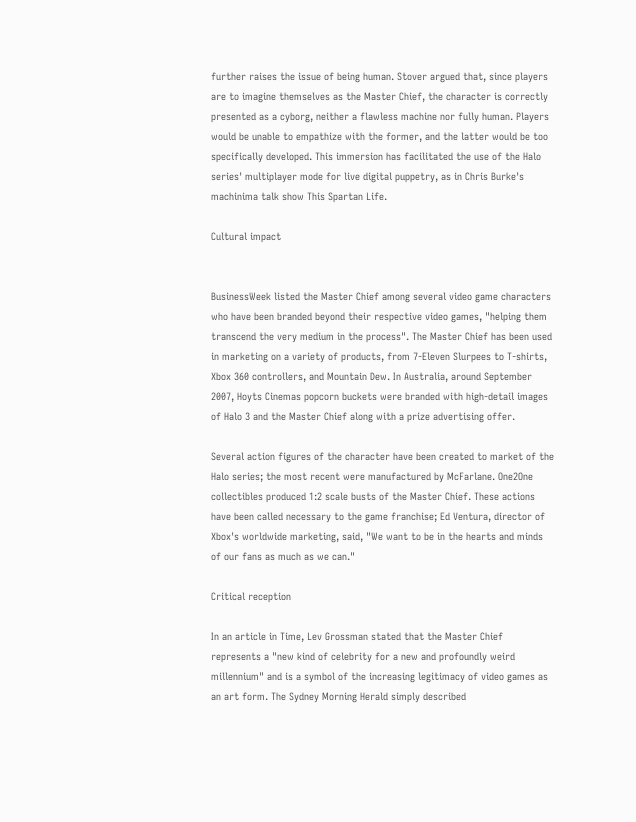further raises the issue of being human. Stover argued that, since players are to imagine themselves as the Master Chief, the character is correctly presented as a cyborg, neither a flawless machine nor fully human. Players would be unable to empathize with the former, and the latter would be too specifically developed. This immersion has facilitated the use of the Halo series' multiplayer mode for live digital puppetry, as in Chris Burke's machinima talk show This Spartan Life.

Cultural impact


BusinessWeek listed the Master Chief among several video game characters who have been branded beyond their respective video games, "helping them transcend the very medium in the process". The Master Chief has been used in marketing on a variety of products, from 7-Eleven Slurpees to T-shirts, Xbox 360 controllers, and Mountain Dew. In Australia, around September 2007, Hoyts Cinemas popcorn buckets were branded with high-detail images of Halo 3 and the Master Chief along with a prize advertising offer.

Several action figures of the character have been created to market of the Halo series; the most recent were manufactured by McFarlane. One2One collectibles produced 1:2 scale busts of the Master Chief. These actions have been called necessary to the game franchise; Ed Ventura, director of Xbox's worldwide marketing, said, "We want to be in the hearts and minds of our fans as much as we can."

Critical reception

In an article in Time, Lev Grossman stated that the Master Chief represents a "new kind of celebrity for a new and profoundly weird millennium" and is a symbol of the increasing legitimacy of video games as an art form. The Sydney Morning Herald simply described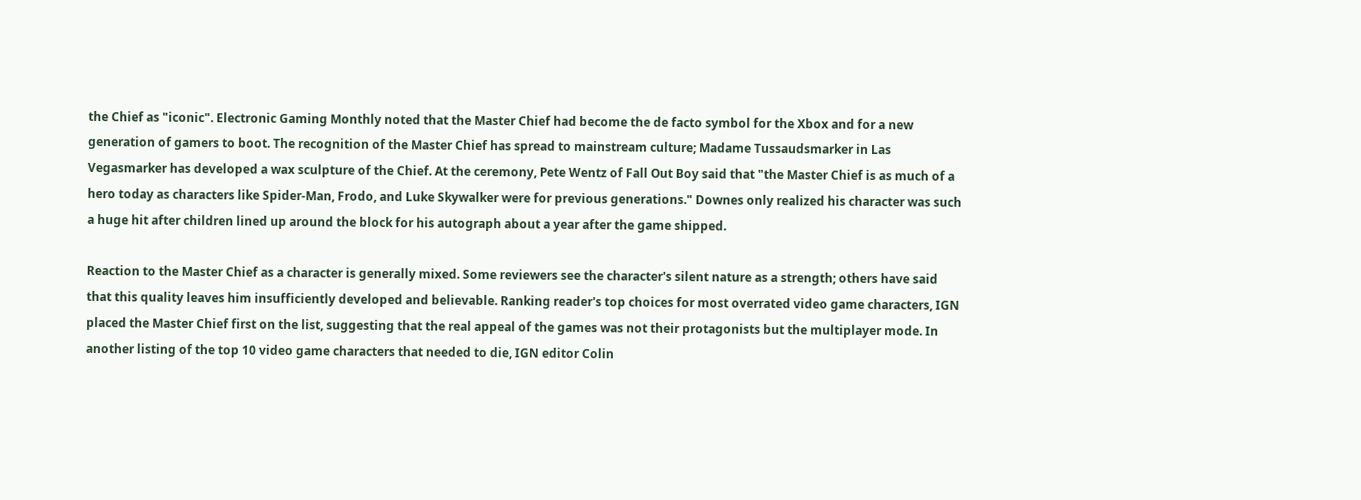the Chief as "iconic". Electronic Gaming Monthly noted that the Master Chief had become the de facto symbol for the Xbox and for a new generation of gamers to boot. The recognition of the Master Chief has spread to mainstream culture; Madame Tussaudsmarker in Las Vegasmarker has developed a wax sculpture of the Chief. At the ceremony, Pete Wentz of Fall Out Boy said that "the Master Chief is as much of a hero today as characters like Spider-Man, Frodo, and Luke Skywalker were for previous generations." Downes only realized his character was such a huge hit after children lined up around the block for his autograph about a year after the game shipped.

Reaction to the Master Chief as a character is generally mixed. Some reviewers see the character's silent nature as a strength; others have said that this quality leaves him insufficiently developed and believable. Ranking reader's top choices for most overrated video game characters, IGN placed the Master Chief first on the list, suggesting that the real appeal of the games was not their protagonists but the multiplayer mode. In another listing of the top 10 video game characters that needed to die, IGN editor Colin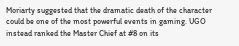Moriarty suggested that the dramatic death of the character could be one of the most powerful events in gaming. UGO instead ranked the Master Chief at #8 on its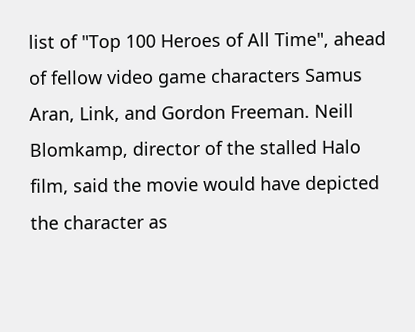list of "Top 100 Heroes of All Time", ahead of fellow video game characters Samus Aran, Link, and Gordon Freeman. Neill Blomkamp, director of the stalled Halo film, said the movie would have depicted the character as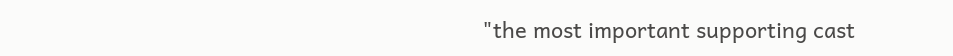"the most important supporting cast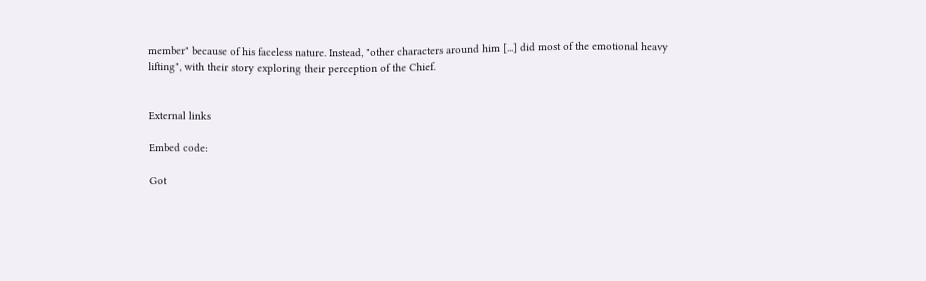member" because of his faceless nature. Instead, "other characters around him [...] did most of the emotional heavy lifting", with their story exploring their perception of the Chief.


External links

Embed code:

Got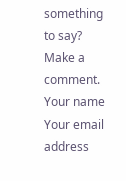something to say? Make a comment.
Your name
Your email address